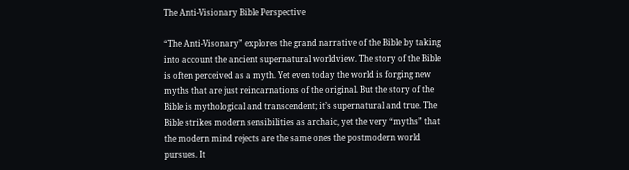The Anti-Visionary Bible Perspective

“The Anti-Visonary” explores the grand narrative of the Bible by taking into account the ancient supernatural worldview. The story of the Bible is often perceived as a myth. Yet even today the world is forging new myths that are just reincarnations of the original. But the story of the Bible is mythological and transcendent; it’s supernatural and true. The Bible strikes modern sensibilities as archaic, yet the very “myths” that the modern mind rejects are the same ones the postmodern world pursues. It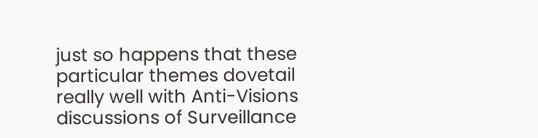just so happens that these particular themes dovetail really well with Anti-Visions discussions of Surveillance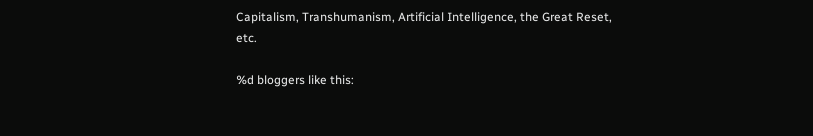Capitalism, Transhumanism, Artificial Intelligence, the Great Reset, etc.

%d bloggers like this: